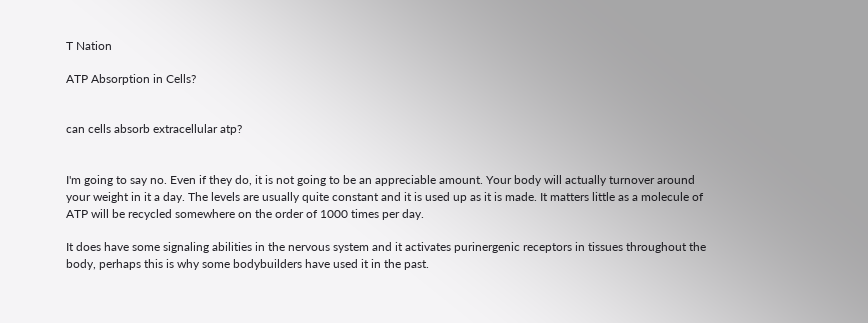T Nation

ATP Absorption in Cells?


can cells absorb extracellular atp?


I'm going to say no. Even if they do, it is not going to be an appreciable amount. Your body will actually turnover around your weight in it a day. The levels are usually quite constant and it is used up as it is made. It matters little as a molecule of ATP will be recycled somewhere on the order of 1000 times per day.

It does have some signaling abilities in the nervous system and it activates purinergenic receptors in tissues throughout the body, perhaps this is why some bodybuilders have used it in the past.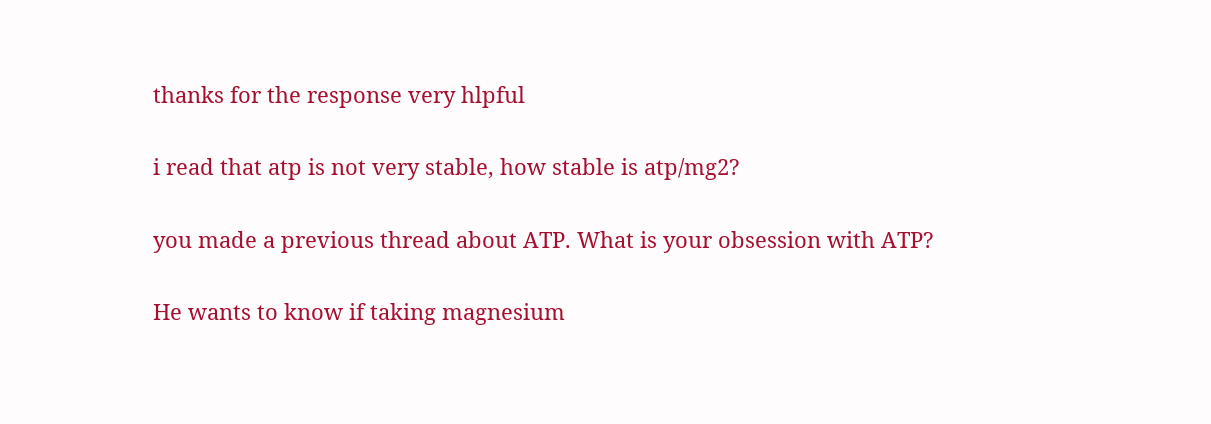thanks for the response very hlpful


i read that atp is not very stable, how stable is atp/mg2?


you made a previous thread about ATP. What is your obsession with ATP?


He wants to know if taking magnesium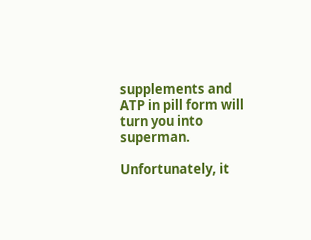supplements and ATP in pill form will turn you into superman.

Unfortunately, it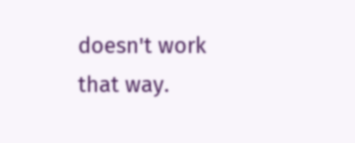doesn't work that way.